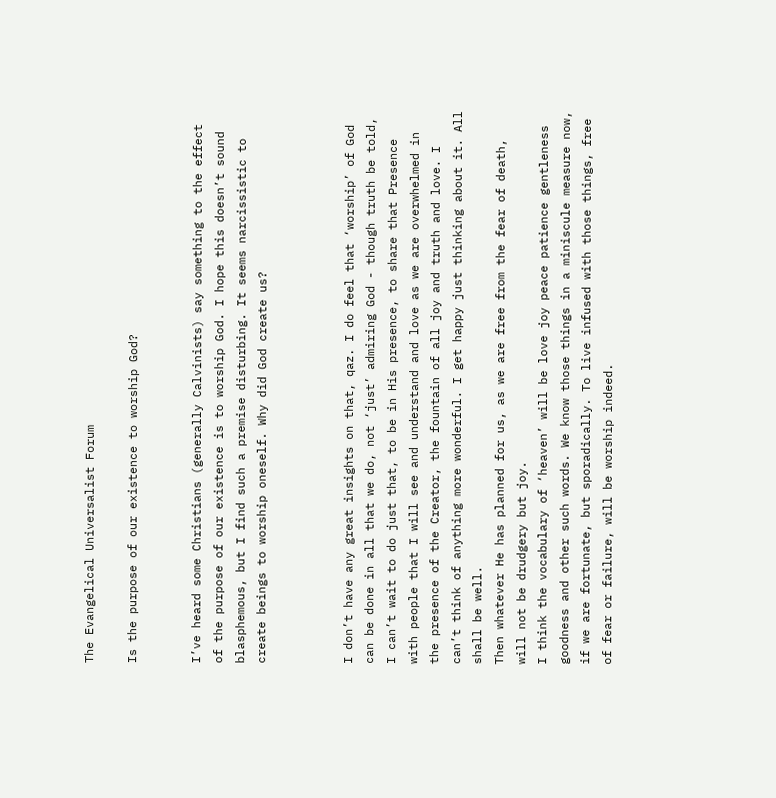The Evangelical Universalist Forum

Is the purpose of our existence to worship God?


I’ve heard some Christians (generally Calvinists) say something to the effect of the purpose of our existence is to worship God. I hope this doesn’t sound blasphemous, but I find such a premise disturbing. It seems narcissistic to create beings to worship oneself. Why did God create us?



I don’t have any great insights on that, qaz. I do feel that ‘worship’ of God can be done in all that we do, not ‘just’ admiring God - though truth be told, I can’t wait to do just that, to be in His presence, to share that Presence with people that I will see and understand and love as we are overwhelmed in the presence of the Creator, the fountain of all joy and truth and love. I can’t think of anything more wonderful. I get happy just thinking about it. All shall be well.
Then whatever He has planned for us, as we are free from the fear of death, will not be drudgery but joy.
I think the vocabulary of ‘heaven’ will be love joy peace patience gentleness goodness and other such words. We know those things in a miniscule measure now, if we are fortunate, but sporadically. To live infused with those things, free of fear or failure, will be worship indeed.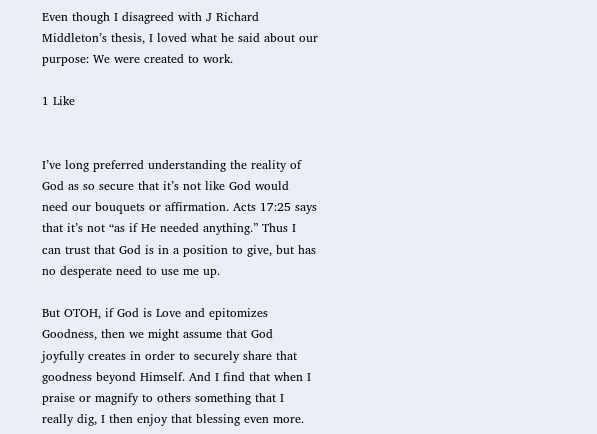Even though I disagreed with J Richard Middleton’s thesis, I loved what he said about our purpose: We were created to work.

1 Like


I’ve long preferred understanding the reality of God as so secure that it’s not like God would need our bouquets or affirmation. Acts 17:25 says that it’s not “as if He needed anything.” Thus I can trust that God is in a position to give, but has no desperate need to use me up.

But OTOH, if God is Love and epitomizes Goodness, then we might assume that God joyfully creates in order to securely share that goodness beyond Himself. And I find that when I praise or magnify to others something that I really dig, I then enjoy that blessing even more.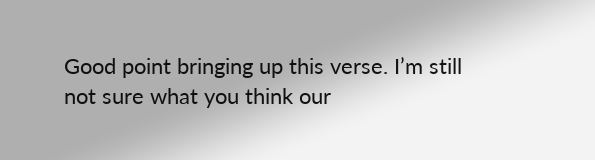Good point bringing up this verse. I’m still not sure what you think our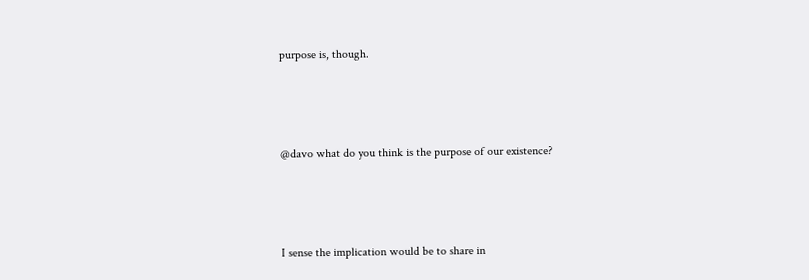purpose is, though.



@davo what do you think is the purpose of our existence?



I sense the implication would be to share in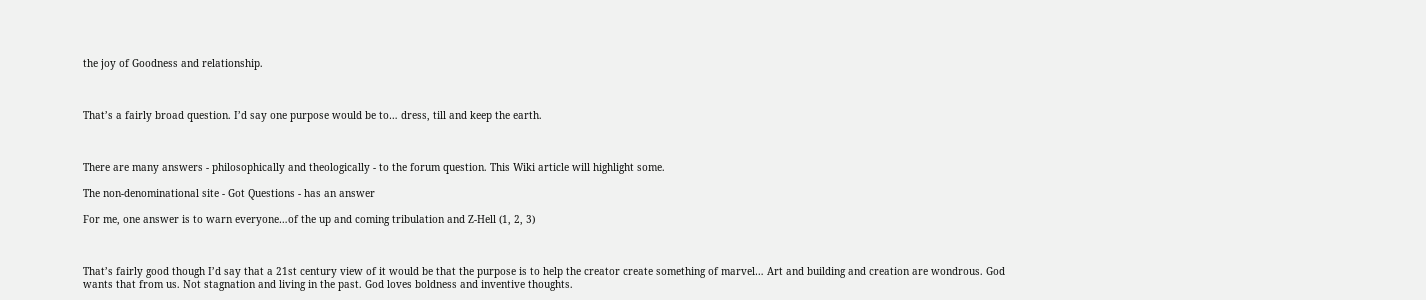the joy of Goodness and relationship.



That’s a fairly broad question. I’d say one purpose would be to… dress, till and keep the earth.



There are many answers - philosophically and theologically - to the forum question. This Wiki article will highlight some.

The non-denominational site - Got Questions - has an answer

For me, one answer is to warn everyone…of the up and coming tribulation and Z-Hell (1, 2, 3)



That’s fairly good though I’d say that a 21st century view of it would be that the purpose is to help the creator create something of marvel… Art and building and creation are wondrous. God wants that from us. Not stagnation and living in the past. God loves boldness and inventive thoughts.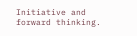Initiative and forward thinking.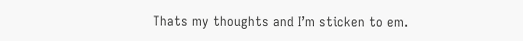Thats my thoughts and I’m sticken to em.